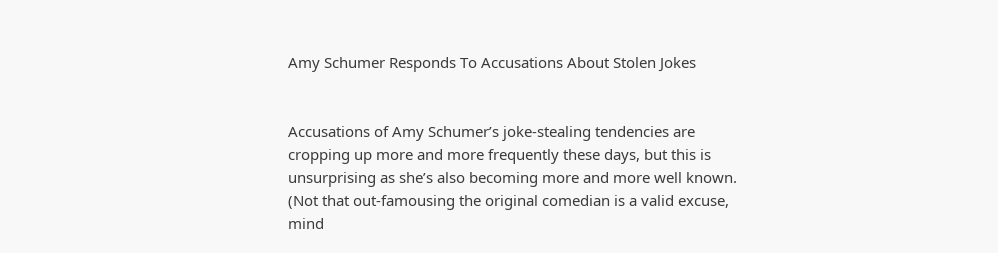Amy Schumer Responds To Accusations About Stolen Jokes


Accusations of Amy Schumer’s joke-stealing tendencies are cropping up more and more frequently these days, but this is unsurprising as she’s also becoming more and more well known. (Not that out-famousing the original comedian is a valid excuse, mind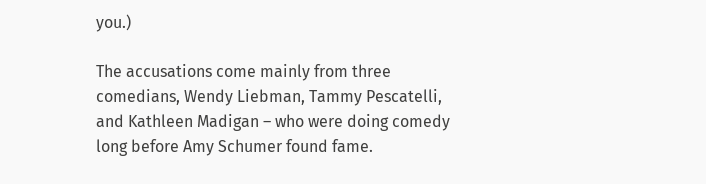you.)

The accusations come mainly from three comedians, Wendy Liebman, Tammy Pescatelli, and Kathleen Madigan – who were doing comedy long before Amy Schumer found fame.